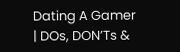Dating A Gamer | DOs, DON’Ts &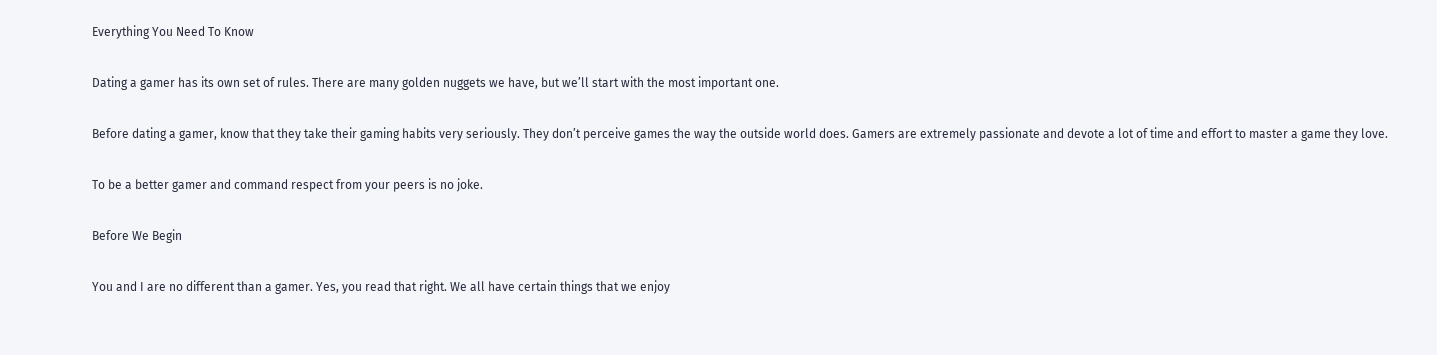Everything You Need To Know

Dating a gamer has its own set of rules. There are many golden nuggets we have, but we’ll start with the most important one.

Before dating a gamer, know that they take their gaming habits very seriously. They don’t perceive games the way the outside world does. Gamers are extremely passionate and devote a lot of time and effort to master a game they love.

To be a better gamer and command respect from your peers is no joke.

Before We Begin

You and I are no different than a gamer. Yes, you read that right. We all have certain things that we enjoy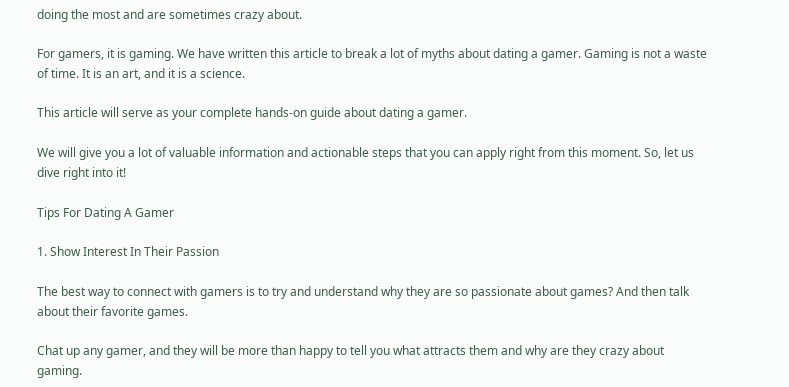doing the most and are sometimes crazy about.

For gamers, it is gaming. We have written this article to break a lot of myths about dating a gamer. Gaming is not a waste of time. It is an art, and it is a science.

This article will serve as your complete hands-on guide about dating a gamer.

We will give you a lot of valuable information and actionable steps that you can apply right from this moment. So, let us dive right into it!

Tips For Dating A Gamer

1. Show Interest In Their Passion

The best way to connect with gamers is to try and understand why they are so passionate about games? And then talk about their favorite games.

Chat up any gamer, and they will be more than happy to tell you what attracts them and why are they crazy about gaming.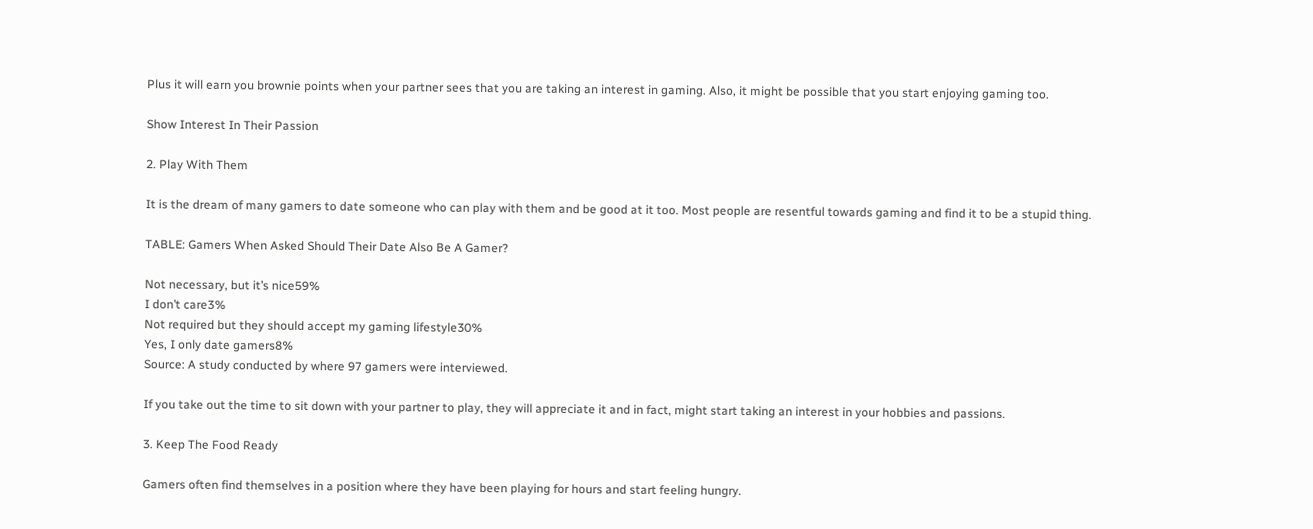Plus it will earn you brownie points when your partner sees that you are taking an interest in gaming. Also, it might be possible that you start enjoying gaming too.

Show Interest In Their Passion

2. Play With Them

It is the dream of many gamers to date someone who can play with them and be good at it too. Most people are resentful towards gaming and find it to be a stupid thing.

TABLE: Gamers When Asked Should Their Date Also Be A Gamer?

Not necessary, but it’s nice59%
I don’t care3%
Not required but they should accept my gaming lifestyle30%
Yes, I only date gamers8%
Source: A study conducted by where 97 gamers were interviewed.

If you take out the time to sit down with your partner to play, they will appreciate it and in fact, might start taking an interest in your hobbies and passions.

3. Keep The Food Ready

Gamers often find themselves in a position where they have been playing for hours and start feeling hungry.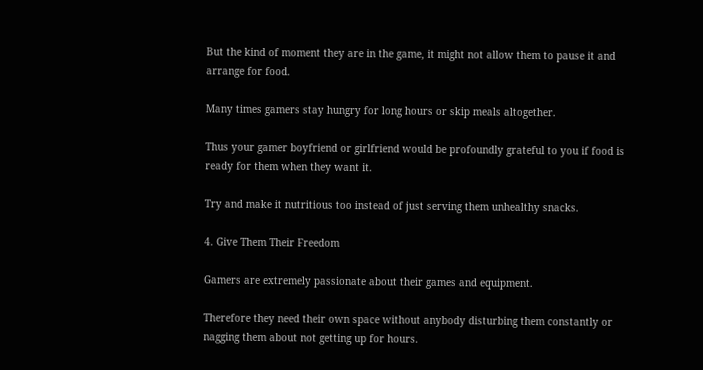But the kind of moment they are in the game, it might not allow them to pause it and arrange for food.

Many times gamers stay hungry for long hours or skip meals altogether.

Thus your gamer boyfriend or girlfriend would be profoundly grateful to you if food is ready for them when they want it.

Try and make it nutritious too instead of just serving them unhealthy snacks.

4. Give Them Their Freedom

Gamers are extremely passionate about their games and equipment.

Therefore they need their own space without anybody disturbing them constantly or nagging them about not getting up for hours.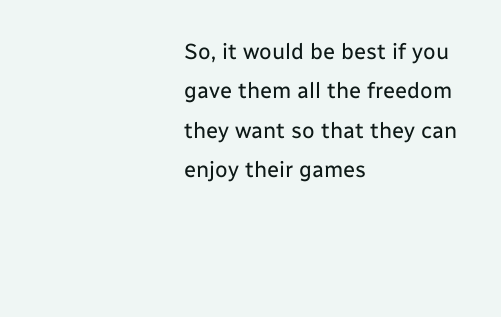So, it would be best if you gave them all the freedom they want so that they can enjoy their games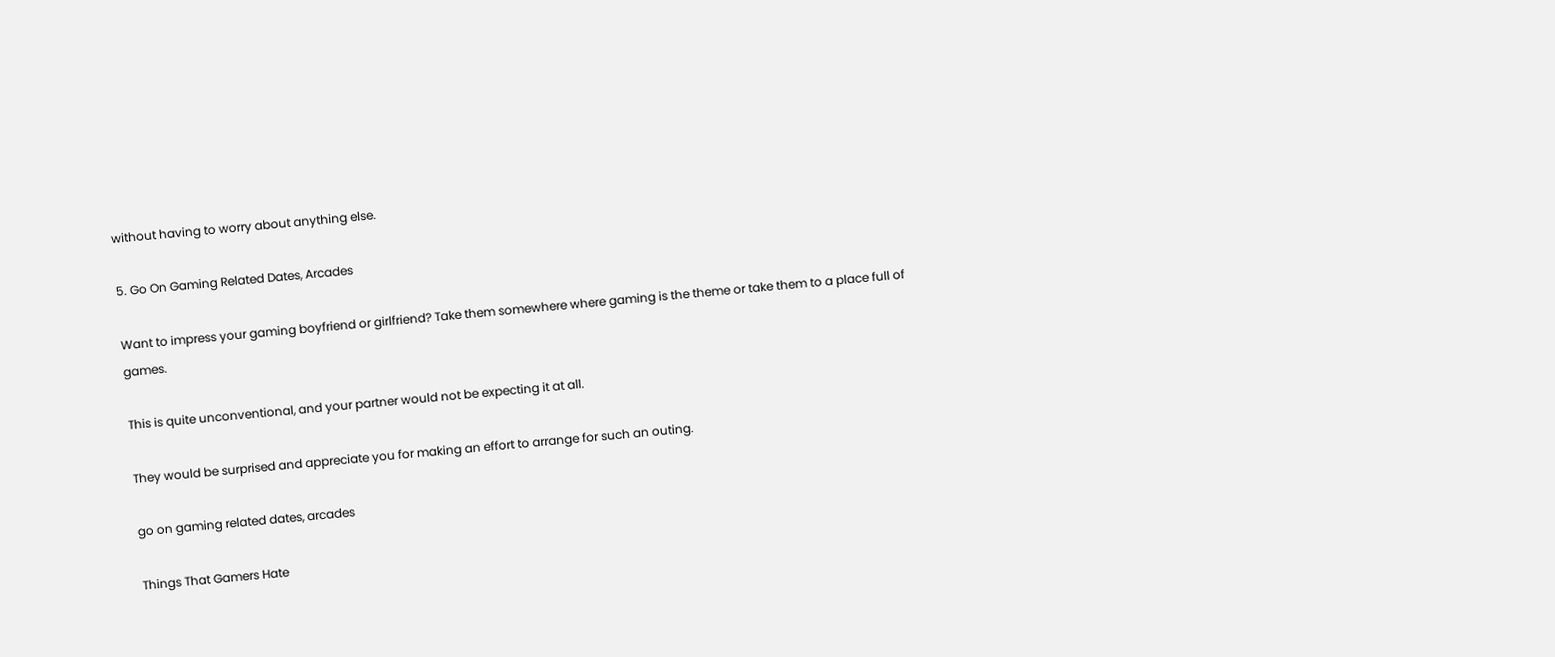without having to worry about anything else.

5. Go On Gaming Related Dates, Arcades

Want to impress your gaming boyfriend or girlfriend? Take them somewhere where gaming is the theme or take them to a place full of games.

This is quite unconventional, and your partner would not be expecting it at all.

They would be surprised and appreciate you for making an effort to arrange for such an outing.

go on gaming related dates, arcades

Things That Gamers Hate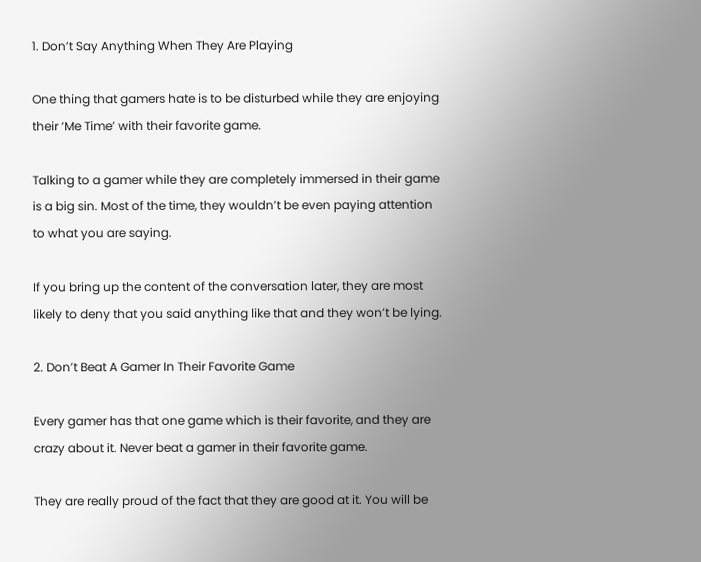1. Don’t Say Anything When They Are Playing

One thing that gamers hate is to be disturbed while they are enjoying their ‘Me Time’ with their favorite game.

Talking to a gamer while they are completely immersed in their game is a big sin. Most of the time, they wouldn’t be even paying attention to what you are saying.

If you bring up the content of the conversation later, they are most likely to deny that you said anything like that and they won’t be lying.

2. Don’t Beat A Gamer In Their Favorite Game

Every gamer has that one game which is their favorite, and they are crazy about it. Never beat a gamer in their favorite game.

They are really proud of the fact that they are good at it. You will be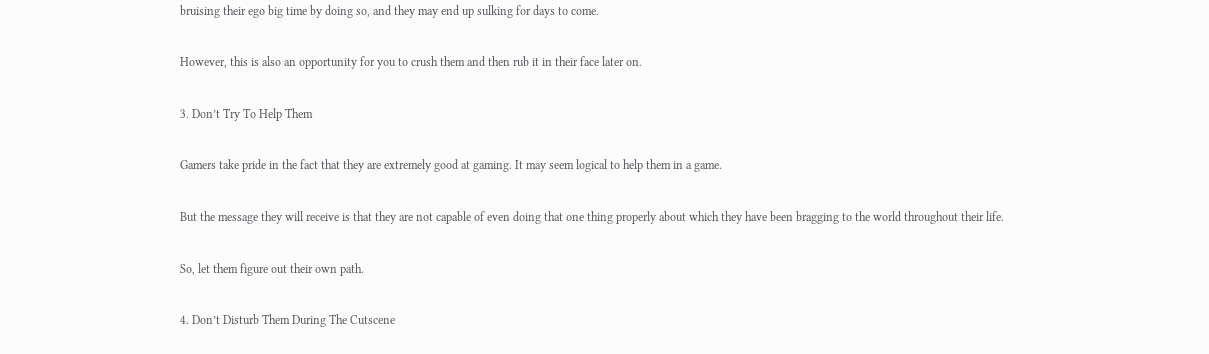bruising their ego big time by doing so, and they may end up sulking for days to come.

However, this is also an opportunity for you to crush them and then rub it in their face later on.

3. Don’t Try To Help Them

Gamers take pride in the fact that they are extremely good at gaming. It may seem logical to help them in a game.

But the message they will receive is that they are not capable of even doing that one thing properly about which they have been bragging to the world throughout their life.

So, let them figure out their own path.

4. Don’t Disturb Them During The Cutscene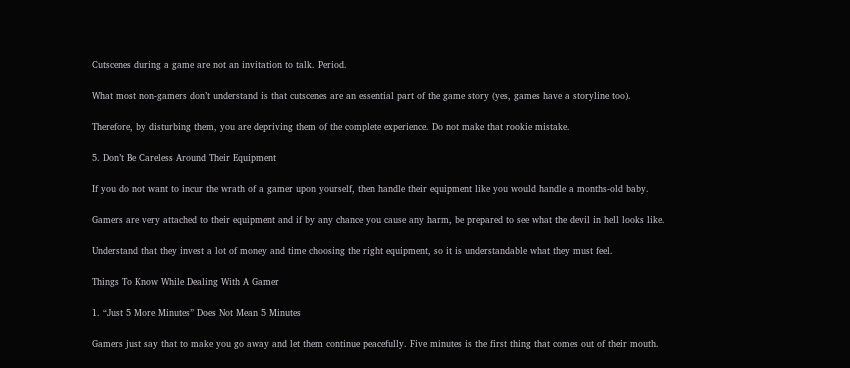Cutscenes during a game are not an invitation to talk. Period.

What most non-gamers don’t understand is that cutscenes are an essential part of the game story (yes, games have a storyline too).

Therefore, by disturbing them, you are depriving them of the complete experience. Do not make that rookie mistake.

5. Don’t Be Careless Around Their Equipment

If you do not want to incur the wrath of a gamer upon yourself, then handle their equipment like you would handle a months-old baby.

Gamers are very attached to their equipment and if by any chance you cause any harm, be prepared to see what the devil in hell looks like.

Understand that they invest a lot of money and time choosing the right equipment, so it is understandable what they must feel.

Things To Know While Dealing With A Gamer

1. “Just 5 More Minutes” Does Not Mean 5 Minutes

Gamers just say that to make you go away and let them continue peacefully. Five minutes is the first thing that comes out of their mouth.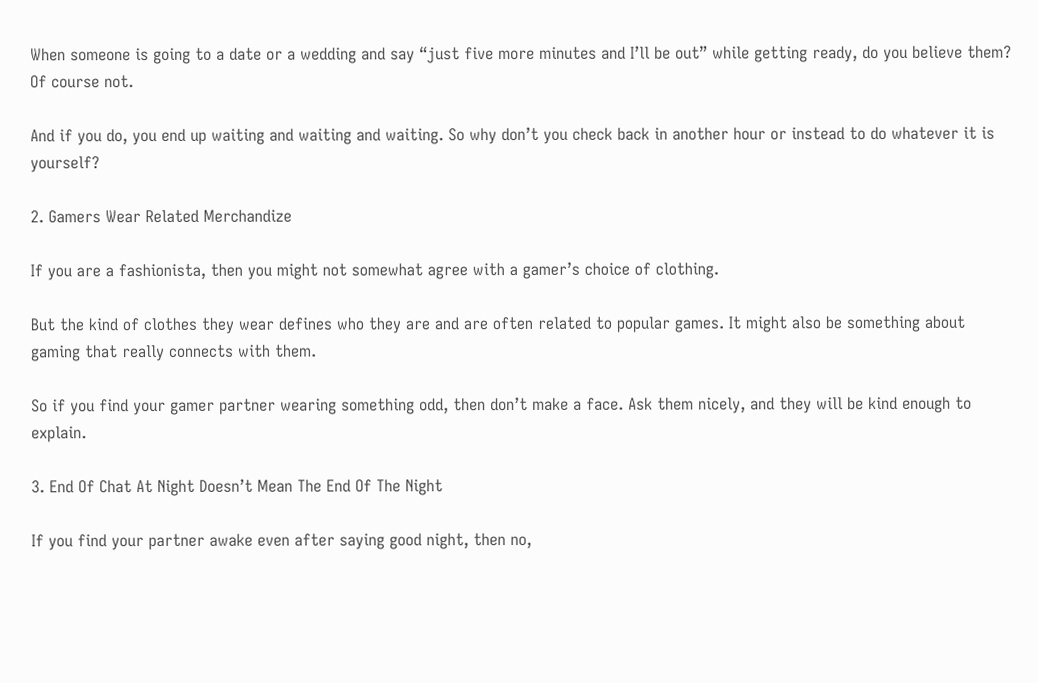When someone is going to a date or a wedding and say “just five more minutes and I’ll be out” while getting ready, do you believe them? Of course not.

And if you do, you end up waiting and waiting and waiting. So why don’t you check back in another hour or instead to do whatever it is yourself?

2. Gamers Wear Related Merchandize

If you are a fashionista, then you might not somewhat agree with a gamer’s choice of clothing.

But the kind of clothes they wear defines who they are and are often related to popular games. It might also be something about gaming that really connects with them.

So if you find your gamer partner wearing something odd, then don’t make a face. Ask them nicely, and they will be kind enough to explain.

3. End Of Chat At Night Doesn’t Mean The End Of The Night

If you find your partner awake even after saying good night, then no,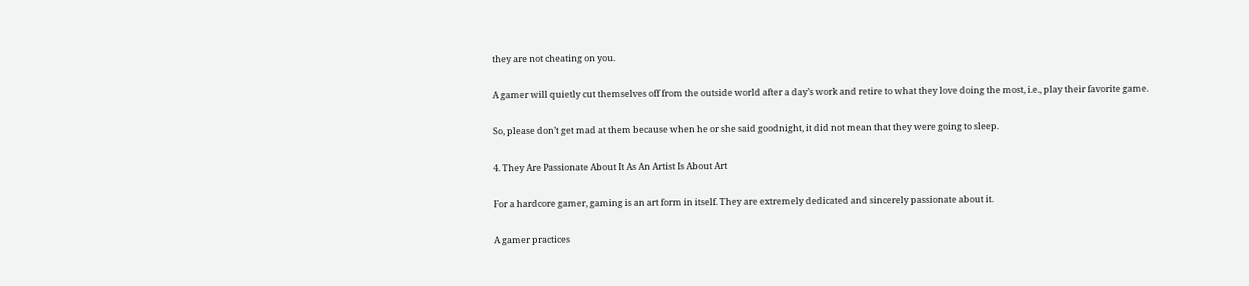they are not cheating on you.

A gamer will quietly cut themselves off from the outside world after a day’s work and retire to what they love doing the most, i.e., play their favorite game.

So, please don’t get mad at them because when he or she said goodnight, it did not mean that they were going to sleep.

4. They Are Passionate About It As An Artist Is About Art

For a hardcore gamer, gaming is an art form in itself. They are extremely dedicated and sincerely passionate about it.

A gamer practices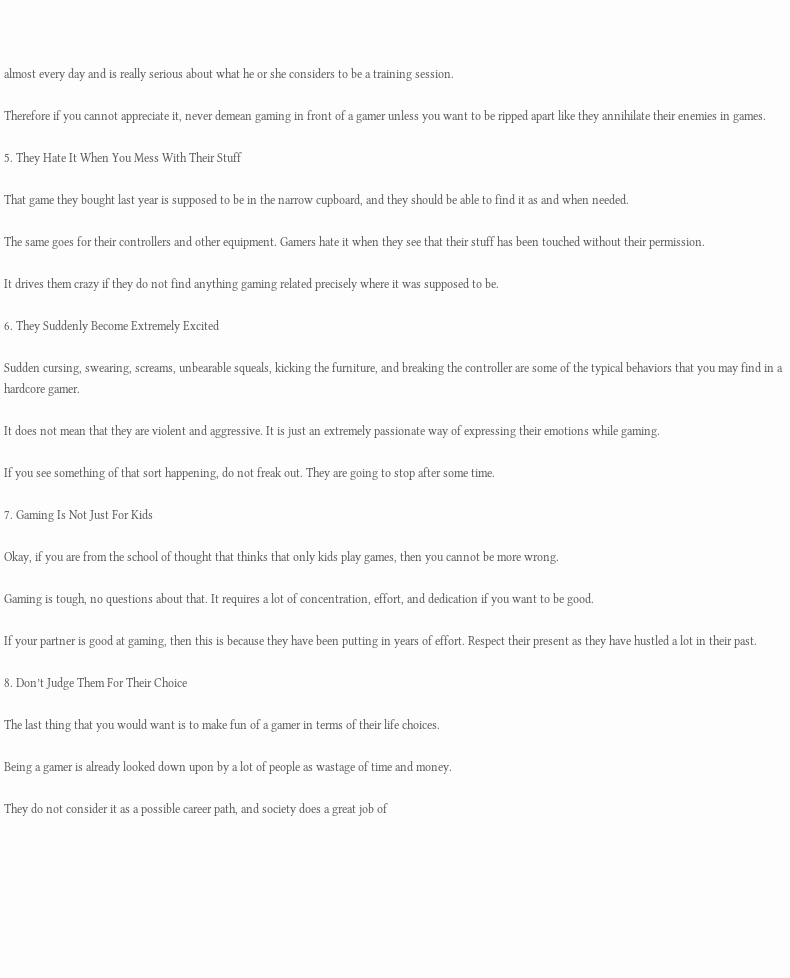almost every day and is really serious about what he or she considers to be a training session.

Therefore if you cannot appreciate it, never demean gaming in front of a gamer unless you want to be ripped apart like they annihilate their enemies in games.

5. They Hate It When You Mess With Their Stuff

That game they bought last year is supposed to be in the narrow cupboard, and they should be able to find it as and when needed.

The same goes for their controllers and other equipment. Gamers hate it when they see that their stuff has been touched without their permission.

It drives them crazy if they do not find anything gaming related precisely where it was supposed to be.

6. They Suddenly Become Extremely Excited

Sudden cursing, swearing, screams, unbearable squeals, kicking the furniture, and breaking the controller are some of the typical behaviors that you may find in a hardcore gamer.

It does not mean that they are violent and aggressive. It is just an extremely passionate way of expressing their emotions while gaming.

If you see something of that sort happening, do not freak out. They are going to stop after some time.

7. Gaming Is Not Just For Kids

Okay, if you are from the school of thought that thinks that only kids play games, then you cannot be more wrong.

Gaming is tough, no questions about that. It requires a lot of concentration, effort, and dedication if you want to be good.

If your partner is good at gaming, then this is because they have been putting in years of effort. Respect their present as they have hustled a lot in their past.

8. Don’t Judge Them For Their Choice

The last thing that you would want is to make fun of a gamer in terms of their life choices.

Being a gamer is already looked down upon by a lot of people as wastage of time and money.

They do not consider it as a possible career path, and society does a great job of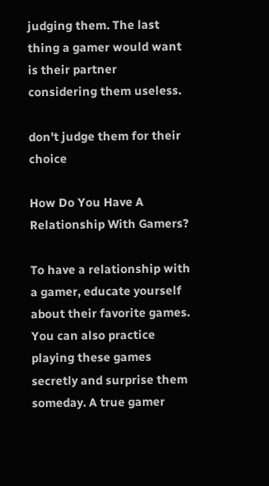judging them. The last thing a gamer would want is their partner considering them useless.

don't judge them for their choice

How Do You Have A Relationship With Gamers?

To have a relationship with a gamer, educate yourself about their favorite games. You can also practice playing these games secretly and surprise them someday. A true gamer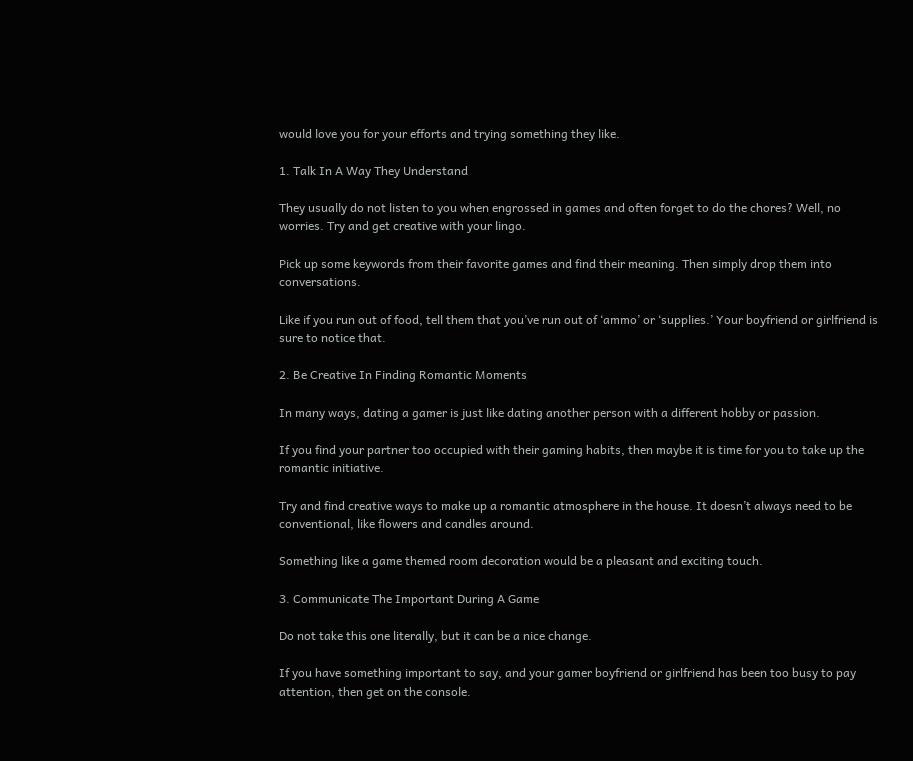would love you for your efforts and trying something they like.

1. Talk In A Way They Understand

They usually do not listen to you when engrossed in games and often forget to do the chores? Well, no worries. Try and get creative with your lingo.

Pick up some keywords from their favorite games and find their meaning. Then simply drop them into conversations.

Like if you run out of food, tell them that you’ve run out of ‘ammo’ or ‘supplies.’ Your boyfriend or girlfriend is sure to notice that.

2. Be Creative In Finding Romantic Moments

In many ways, dating a gamer is just like dating another person with a different hobby or passion.

If you find your partner too occupied with their gaming habits, then maybe it is time for you to take up the romantic initiative.

Try and find creative ways to make up a romantic atmosphere in the house. It doesn’t always need to be conventional, like flowers and candles around.

Something like a game themed room decoration would be a pleasant and exciting touch.

3. Communicate The Important During A Game

Do not take this one literally, but it can be a nice change.

If you have something important to say, and your gamer boyfriend or girlfriend has been too busy to pay attention, then get on the console.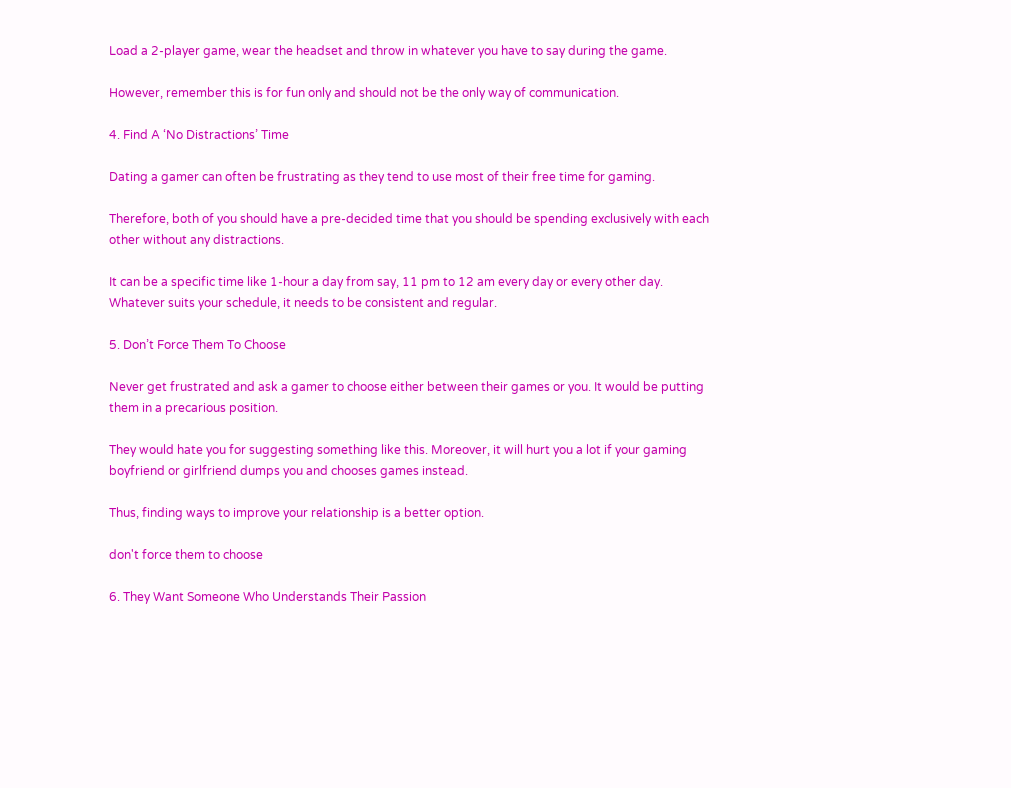Load a 2-player game, wear the headset and throw in whatever you have to say during the game.

However, remember this is for fun only and should not be the only way of communication.

4. Find A ‘No Distractions’ Time

Dating a gamer can often be frustrating as they tend to use most of their free time for gaming.

Therefore, both of you should have a pre-decided time that you should be spending exclusively with each other without any distractions.

It can be a specific time like 1-hour a day from say, 11 pm to 12 am every day or every other day. Whatever suits your schedule, it needs to be consistent and regular.

5. Don’t Force Them To Choose

Never get frustrated and ask a gamer to choose either between their games or you. It would be putting them in a precarious position.

They would hate you for suggesting something like this. Moreover, it will hurt you a lot if your gaming boyfriend or girlfriend dumps you and chooses games instead.

Thus, finding ways to improve your relationship is a better option.

don't force them to choose

6. They Want Someone Who Understands Their Passion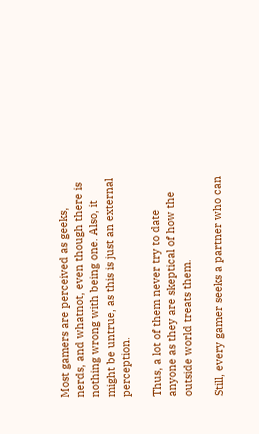Most gamers are perceived as geeks, nerds, and whatnot, even though there is nothing wrong with being one. Also, it might be untrue, as this is just an external perception.

Thus, a lot of them never try to date anyone as they are skeptical of how the outside world treats them.

Still, every gamer seeks a partner who can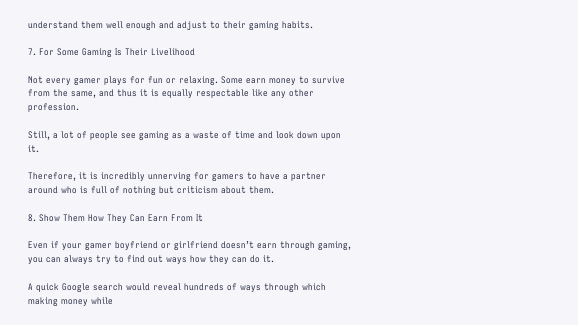understand them well enough and adjust to their gaming habits.

7. For Some Gaming Is Their Livelihood

Not every gamer plays for fun or relaxing. Some earn money to survive from the same, and thus it is equally respectable like any other profession.

Still, a lot of people see gaming as a waste of time and look down upon it.

Therefore, it is incredibly unnerving for gamers to have a partner around who is full of nothing but criticism about them.

8. Show Them How They Can Earn From It

Even if your gamer boyfriend or girlfriend doesn’t earn through gaming, you can always try to find out ways how they can do it.

A quick Google search would reveal hundreds of ways through which making money while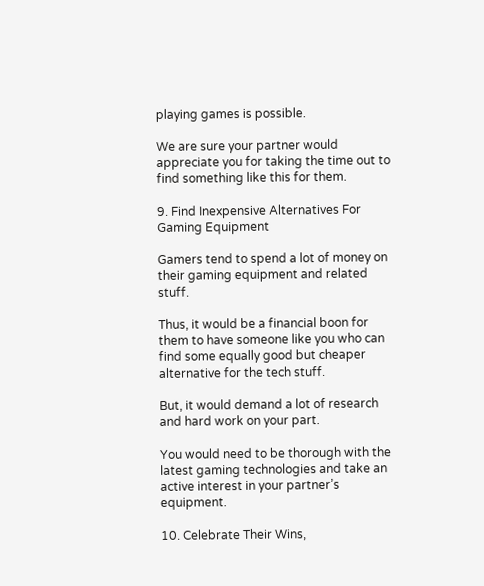playing games is possible.

We are sure your partner would appreciate you for taking the time out to find something like this for them.

9. Find Inexpensive Alternatives For Gaming Equipment

Gamers tend to spend a lot of money on their gaming equipment and related stuff.

Thus, it would be a financial boon for them to have someone like you who can find some equally good but cheaper alternative for the tech stuff.

But, it would demand a lot of research and hard work on your part.

You would need to be thorough with the latest gaming technologies and take an active interest in your partner’s equipment.

10. Celebrate Their Wins,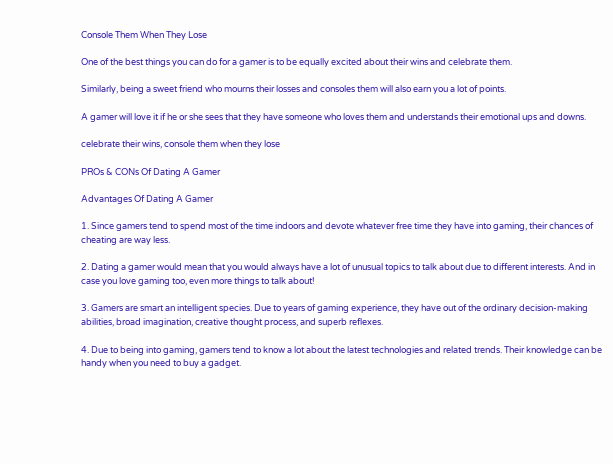Console Them When They Lose

One of the best things you can do for a gamer is to be equally excited about their wins and celebrate them.

Similarly, being a sweet friend who mourns their losses and consoles them will also earn you a lot of points.

A gamer will love it if he or she sees that they have someone who loves them and understands their emotional ups and downs.

celebrate their wins, console them when they lose

PROs & CONs Of Dating A Gamer

Advantages Of Dating A Gamer

1. Since gamers tend to spend most of the time indoors and devote whatever free time they have into gaming, their chances of cheating are way less.

2. Dating a gamer would mean that you would always have a lot of unusual topics to talk about due to different interests. And in case you love gaming too, even more things to talk about!

3. Gamers are smart an intelligent species. Due to years of gaming experience, they have out of the ordinary decision-making abilities, broad imagination, creative thought process, and superb reflexes.

4. Due to being into gaming, gamers tend to know a lot about the latest technologies and related trends. Their knowledge can be handy when you need to buy a gadget.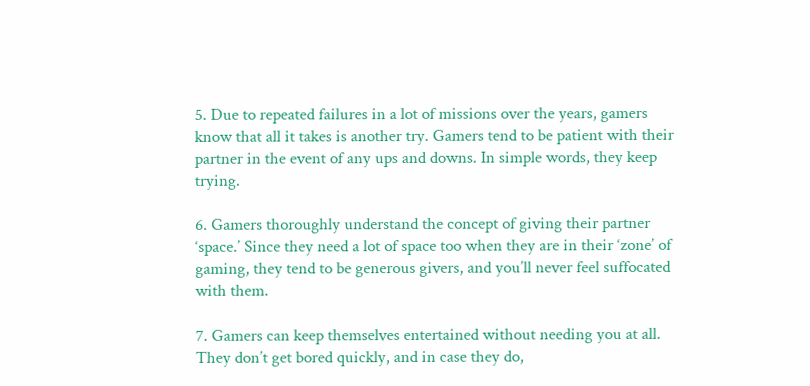5. Due to repeated failures in a lot of missions over the years, gamers know that all it takes is another try. Gamers tend to be patient with their partner in the event of any ups and downs. In simple words, they keep trying.

6. Gamers thoroughly understand the concept of giving their partner ‘space.’ Since they need a lot of space too when they are in their ‘zone’ of gaming, they tend to be generous givers, and you’ll never feel suffocated with them.

7. Gamers can keep themselves entertained without needing you at all. They don’t get bored quickly, and in case they do,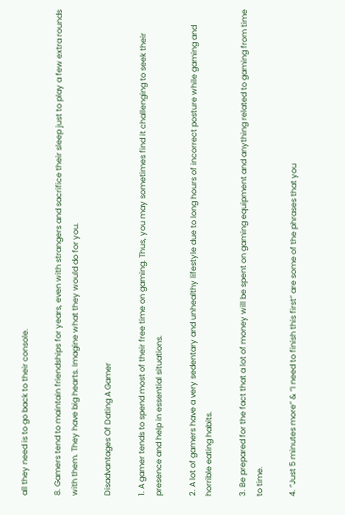all they need is to go back to their console.

8. Gamers tend to maintain friendships for years, even with strangers and sacrifice their sleep just to play a few extra rounds with them. They have big hearts. Imagine what they would do for you.

Disadvantages Of Dating A Gamer

1. A gamer tends to spend most of their free time on gaming. Thus, you may sometimes find it challenging to seek their presence and help in essential situations.

2. A lot of gamers have a very sedentary and unhealthy lifestyle due to long hours of incorrect posture while gaming and horrible eating habits.

3. Be prepared for the fact that a lot of money will be spent on gaming equipment and anything related to gaming from time to time.

4. “Just 5 minutes more” & “I need to finish this first” are some of the phrases that you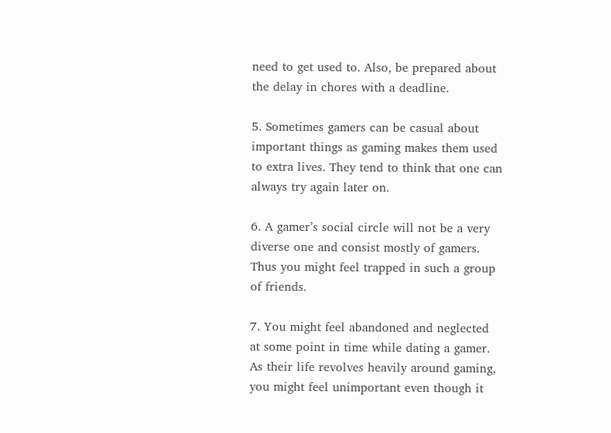need to get used to. Also, be prepared about the delay in chores with a deadline.

5. Sometimes gamers can be casual about important things as gaming makes them used to extra lives. They tend to think that one can always try again later on.

6. A gamer’s social circle will not be a very diverse one and consist mostly of gamers. Thus you might feel trapped in such a group of friends.

7. You might feel abandoned and neglected at some point in time while dating a gamer. As their life revolves heavily around gaming, you might feel unimportant even though it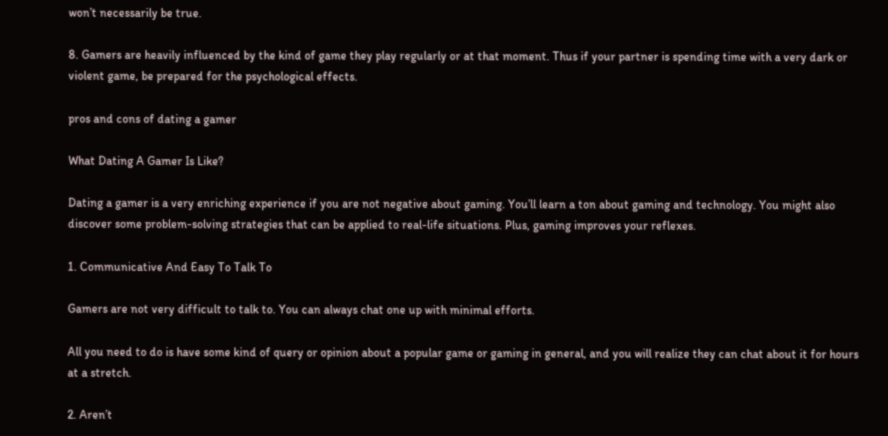won’t necessarily be true.

8. Gamers are heavily influenced by the kind of game they play regularly or at that moment. Thus if your partner is spending time with a very dark or violent game, be prepared for the psychological effects.

pros and cons of dating a gamer

What Dating A Gamer Is Like?

Dating a gamer is a very enriching experience if you are not negative about gaming. You’ll learn a ton about gaming and technology. You might also discover some problem-solving strategies that can be applied to real-life situations. Plus, gaming improves your reflexes.

1. Communicative And Easy To Talk To

Gamers are not very difficult to talk to. You can always chat one up with minimal efforts.

All you need to do is have some kind of query or opinion about a popular game or gaming in general, and you will realize they can chat about it for hours at a stretch.

2. Aren’t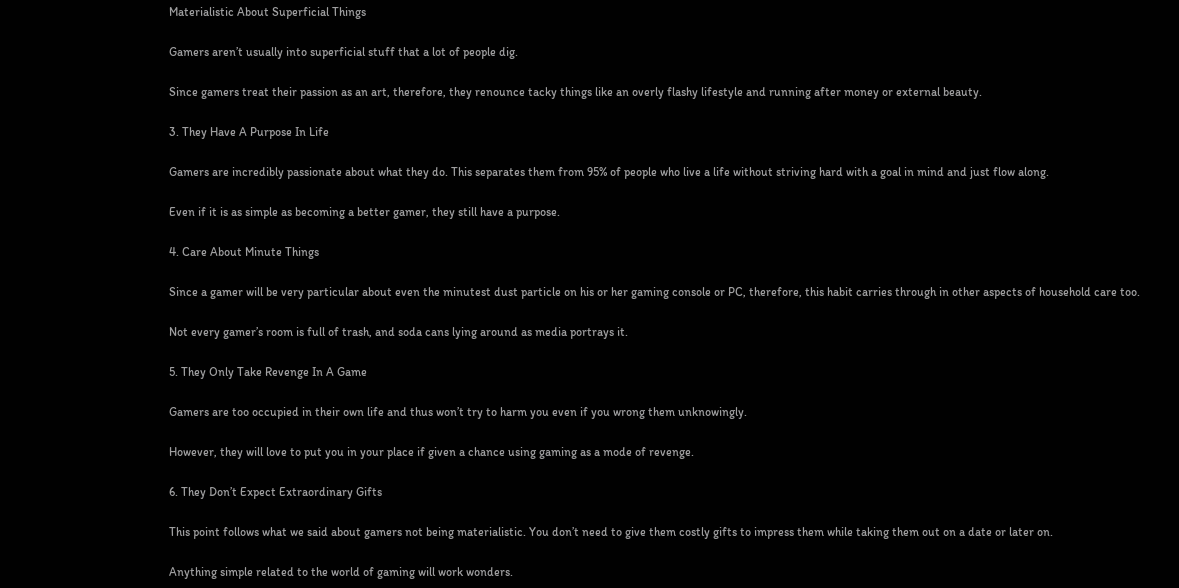Materialistic About Superficial Things

Gamers aren’t usually into superficial stuff that a lot of people dig.

Since gamers treat their passion as an art, therefore, they renounce tacky things like an overly flashy lifestyle and running after money or external beauty.

3. They Have A Purpose In Life

Gamers are incredibly passionate about what they do. This separates them from 95% of people who live a life without striving hard with a goal in mind and just flow along.

Even if it is as simple as becoming a better gamer, they still have a purpose.

4. Care About Minute Things

Since a gamer will be very particular about even the minutest dust particle on his or her gaming console or PC, therefore, this habit carries through in other aspects of household care too.

Not every gamer’s room is full of trash, and soda cans lying around as media portrays it.

5. They Only Take Revenge In A Game

Gamers are too occupied in their own life and thus won’t try to harm you even if you wrong them unknowingly.

However, they will love to put you in your place if given a chance using gaming as a mode of revenge.

6. They Don’t Expect Extraordinary Gifts

This point follows what we said about gamers not being materialistic. You don’t need to give them costly gifts to impress them while taking them out on a date or later on.

Anything simple related to the world of gaming will work wonders.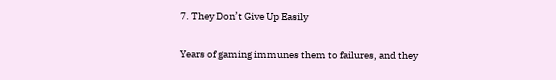7. They Don’t Give Up Easily

Years of gaming immunes them to failures, and they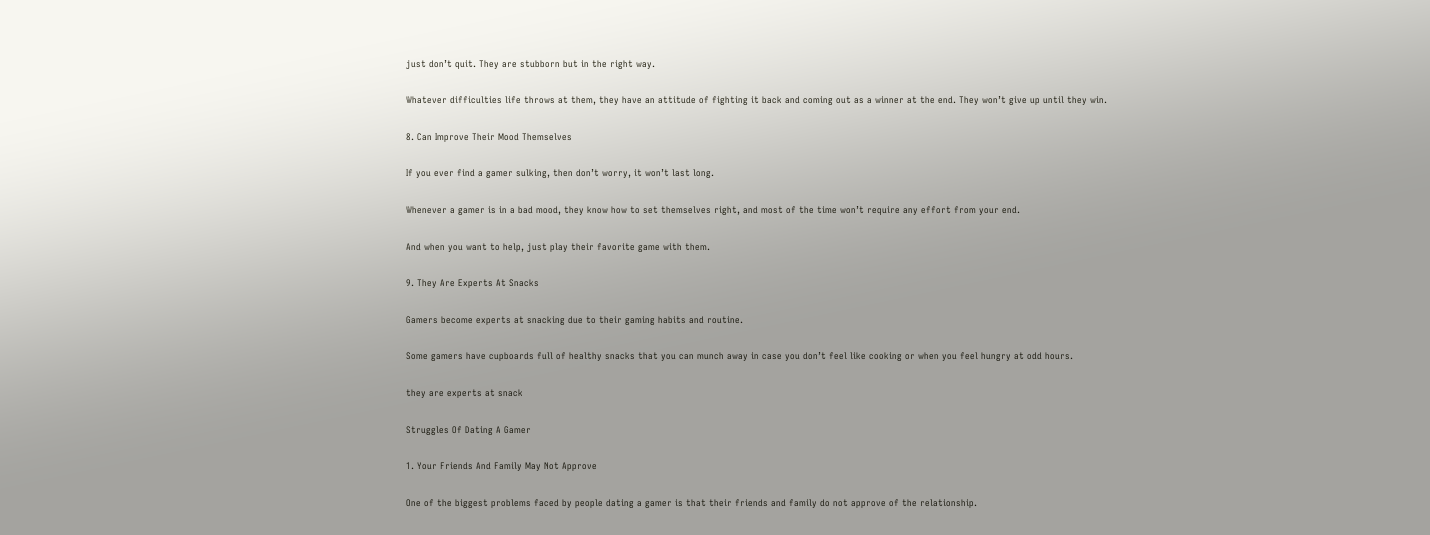just don’t quit. They are stubborn but in the right way.

Whatever difficulties life throws at them, they have an attitude of fighting it back and coming out as a winner at the end. They won’t give up until they win.

8. Can Improve Their Mood Themselves

If you ever find a gamer sulking, then don’t worry, it won’t last long.

Whenever a gamer is in a bad mood, they know how to set themselves right, and most of the time won’t require any effort from your end.

And when you want to help, just play their favorite game with them.

9. They Are Experts At Snacks

Gamers become experts at snacking due to their gaming habits and routine.

Some gamers have cupboards full of healthy snacks that you can munch away in case you don’t feel like cooking or when you feel hungry at odd hours.

they are experts at snack

Struggles Of Dating A Gamer

1. Your Friends And Family May Not Approve

One of the biggest problems faced by people dating a gamer is that their friends and family do not approve of the relationship.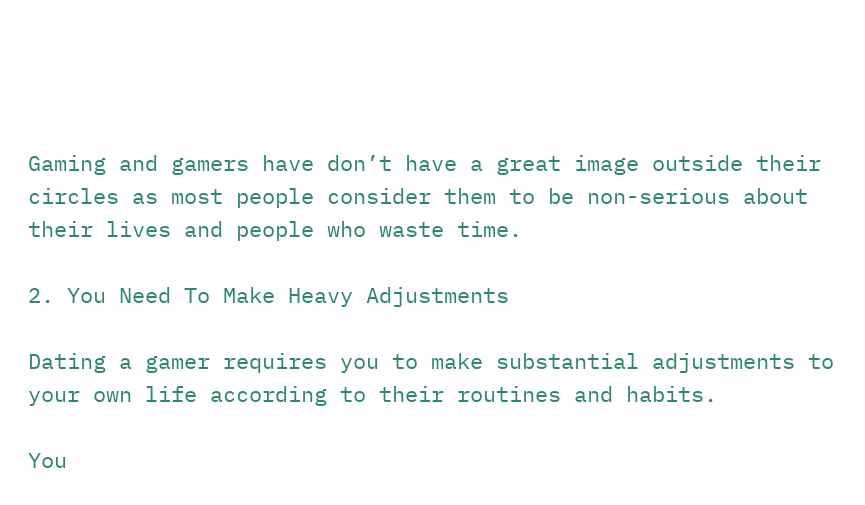Gaming and gamers have don’t have a great image outside their circles as most people consider them to be non-serious about their lives and people who waste time.

2. You Need To Make Heavy Adjustments

Dating a gamer requires you to make substantial adjustments to your own life according to their routines and habits.

You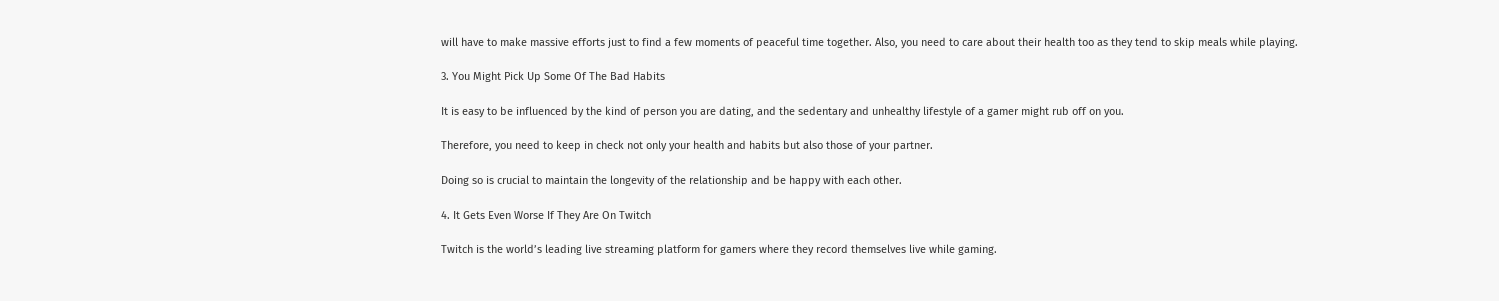will have to make massive efforts just to find a few moments of peaceful time together. Also, you need to care about their health too as they tend to skip meals while playing.

3. You Might Pick Up Some Of The Bad Habits

It is easy to be influenced by the kind of person you are dating, and the sedentary and unhealthy lifestyle of a gamer might rub off on you.

Therefore, you need to keep in check not only your health and habits but also those of your partner.

Doing so is crucial to maintain the longevity of the relationship and be happy with each other.

4. It Gets Even Worse If They Are On Twitch

Twitch is the world’s leading live streaming platform for gamers where they record themselves live while gaming.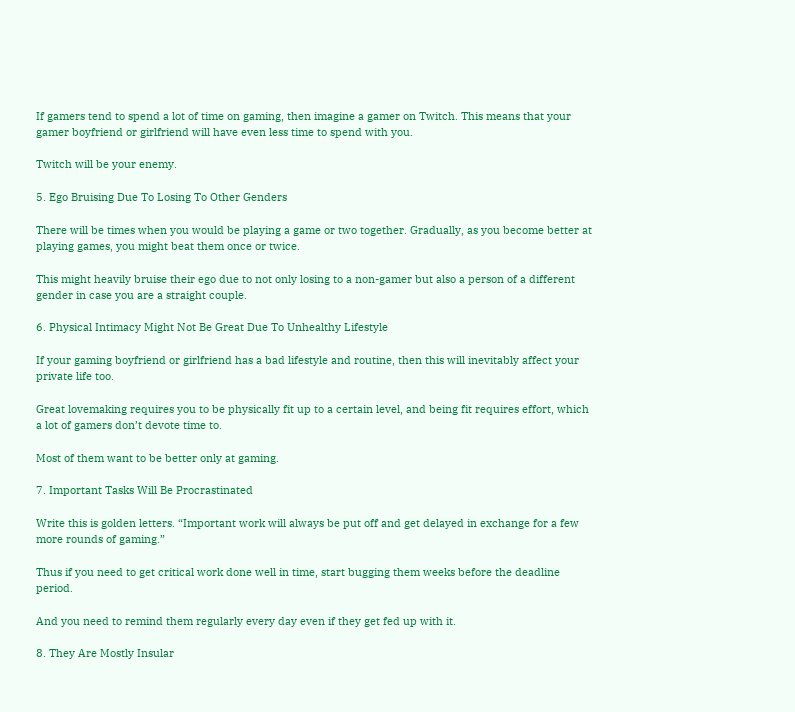If gamers tend to spend a lot of time on gaming, then imagine a gamer on Twitch. This means that your gamer boyfriend or girlfriend will have even less time to spend with you.

Twitch will be your enemy.

5. Ego Bruising Due To Losing To Other Genders

There will be times when you would be playing a game or two together. Gradually, as you become better at playing games, you might beat them once or twice.

This might heavily bruise their ego due to not only losing to a non-gamer but also a person of a different gender in case you are a straight couple.

6. Physical Intimacy Might Not Be Great Due To Unhealthy Lifestyle

If your gaming boyfriend or girlfriend has a bad lifestyle and routine, then this will inevitably affect your private life too.

Great lovemaking requires you to be physically fit up to a certain level, and being fit requires effort, which a lot of gamers don’t devote time to.

Most of them want to be better only at gaming.

7. Important Tasks Will Be Procrastinated

Write this is golden letters. “Important work will always be put off and get delayed in exchange for a few more rounds of gaming.”

Thus if you need to get critical work done well in time, start bugging them weeks before the deadline period.

And you need to remind them regularly every day even if they get fed up with it.

8. They Are Mostly Insular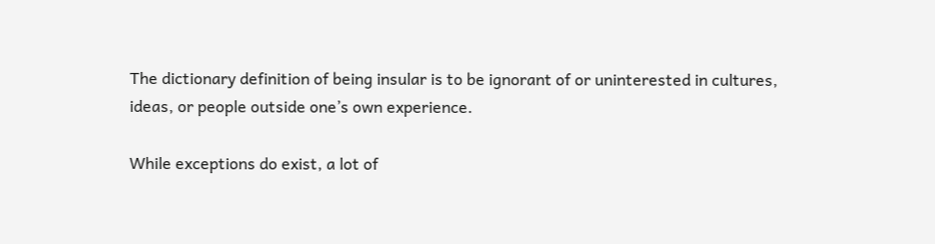The dictionary definition of being insular is to be ignorant of or uninterested in cultures, ideas, or people outside one’s own experience.

While exceptions do exist, a lot of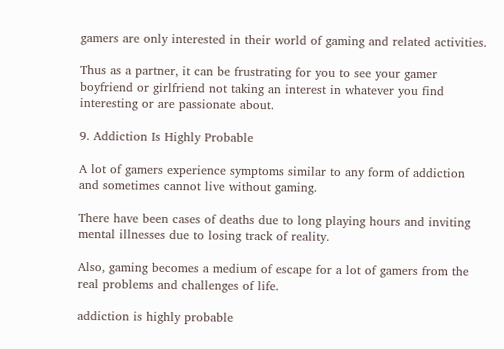gamers are only interested in their world of gaming and related activities.

Thus as a partner, it can be frustrating for you to see your gamer boyfriend or girlfriend not taking an interest in whatever you find interesting or are passionate about.

9. Addiction Is Highly Probable

A lot of gamers experience symptoms similar to any form of addiction and sometimes cannot live without gaming.

There have been cases of deaths due to long playing hours and inviting mental illnesses due to losing track of reality.

Also, gaming becomes a medium of escape for a lot of gamers from the real problems and challenges of life.

addiction is highly probable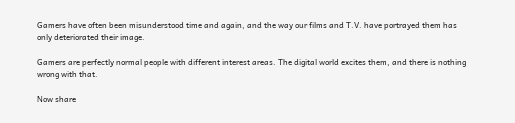Gamers have often been misunderstood time and again, and the way our films and T.V. have portrayed them has only deteriorated their image.

Gamers are perfectly normal people with different interest areas. The digital world excites them, and there is nothing wrong with that.

Now share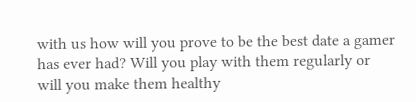with us how will you prove to be the best date a gamer has ever had? Will you play with them regularly or will you make them healthy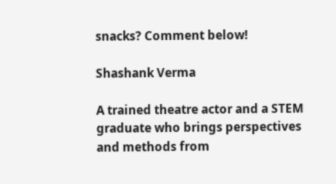snacks? Comment below!

Shashank Verma

A trained theatre actor and a STEM graduate who brings perspectives and methods from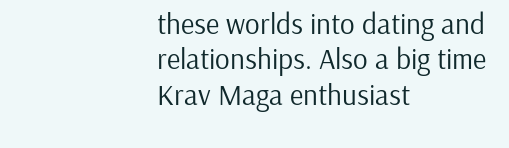these worlds into dating and relationships. Also a big time Krav Maga enthusiast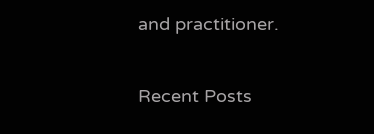and practitioner.

Recent Posts